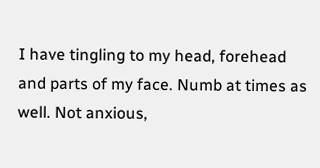I have tingling to my head, forehead and parts of my face. Numb at times as well. Not anxious,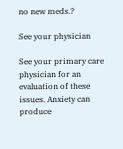no new meds.?

See your physician

See your primary care physician for an evaluation of these issues. Anxiety can produce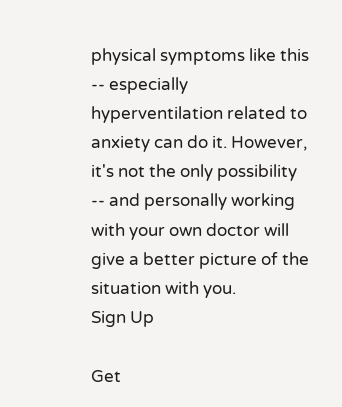physical symptoms like this -- especially hyperventilation related to anxiety can do it. However, it's not the only possibility -- and personally working with your own doctor will give a better picture of the situation with you.
Sign Up

Get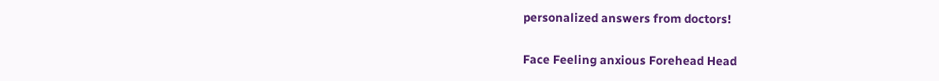personalized answers from doctors!

Face Feeling anxious Forehead Head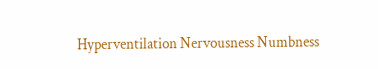Hyperventilation Nervousness Numbness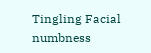Tingling Facial numbness